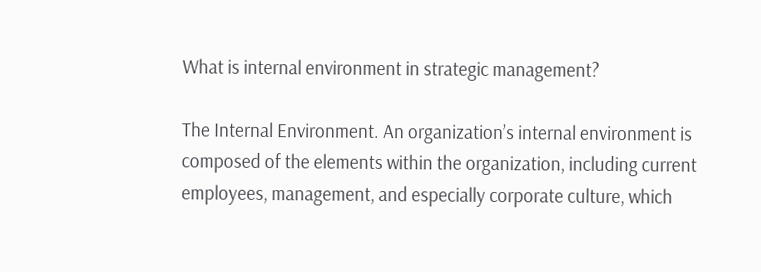What is internal environment in strategic management?

The Internal Environment. An organization’s internal environment is composed of the elements within the organization, including current employees, management, and especially corporate culture, which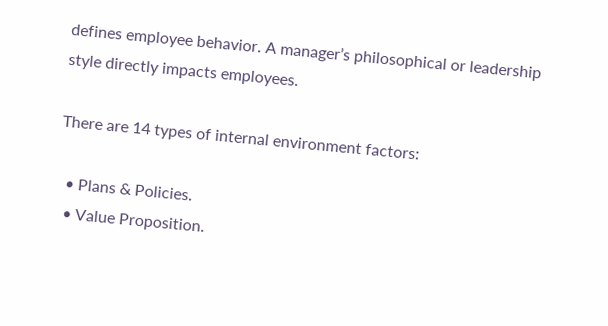defines employee behavior. A manager’s philosophical or leadership style directly impacts employees.

There are 14 types of internal environment factors:

  • Plans & Policies.
  • Value Proposition.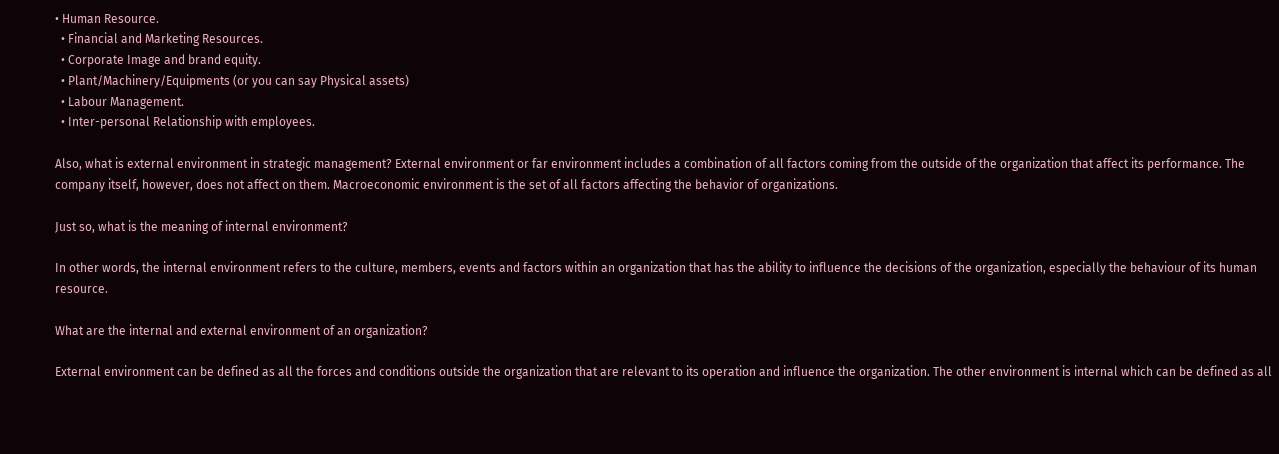• Human Resource.
  • Financial and Marketing Resources.
  • Corporate Image and brand equity.
  • Plant/Machinery/Equipments (or you can say Physical assets)
  • Labour Management.
  • Inter-personal Relationship with employees.

Also, what is external environment in strategic management? External environment or far environment includes a combination of all factors coming from the outside of the organization that affect its performance. The company itself, however, does not affect on them. Macroeconomic environment is the set of all factors affecting the behavior of organizations.

Just so, what is the meaning of internal environment?

In other words, the internal environment refers to the culture, members, events and factors within an organization that has the ability to influence the decisions of the organization, especially the behaviour of its human resource.

What are the internal and external environment of an organization?

External environment can be defined as all the forces and conditions outside the organization that are relevant to its operation and influence the organization. The other environment is internal which can be defined as all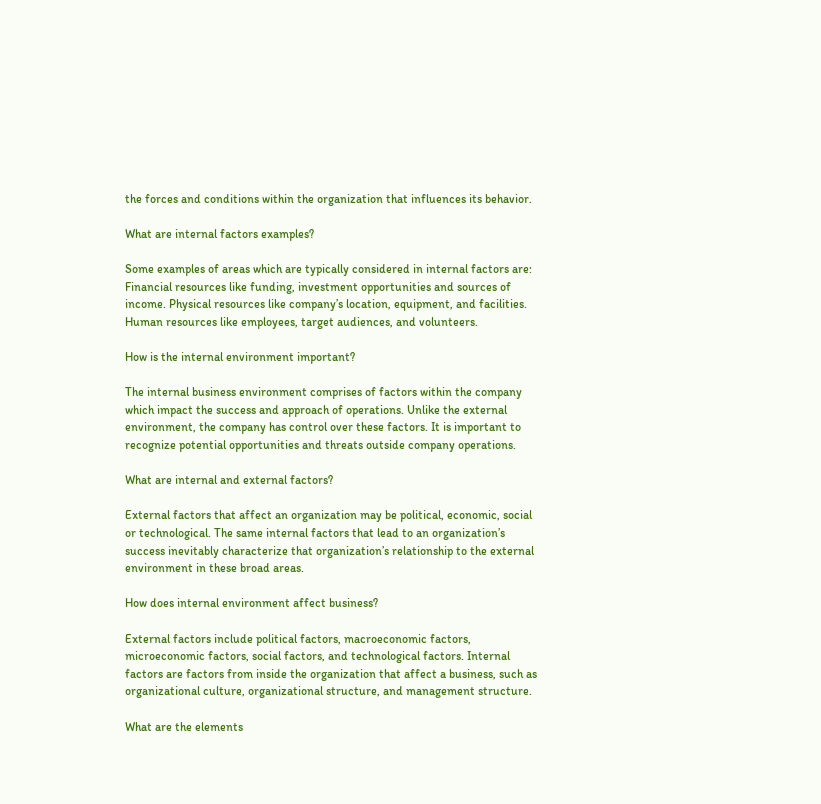the forces and conditions within the organization that influences its behavior.

What are internal factors examples?

Some examples of areas which are typically considered in internal factors are: Financial resources like funding, investment opportunities and sources of income. Physical resources like company’s location, equipment, and facilities. Human resources like employees, target audiences, and volunteers.

How is the internal environment important?

The internal business environment comprises of factors within the company which impact the success and approach of operations. Unlike the external environment, the company has control over these factors. It is important to recognize potential opportunities and threats outside company operations.

What are internal and external factors?

External factors that affect an organization may be political, economic, social or technological. The same internal factors that lead to an organization’s success inevitably characterize that organization’s relationship to the external environment in these broad areas.

How does internal environment affect business?

External factors include political factors, macroeconomic factors, microeconomic factors, social factors, and technological factors. Internal factors are factors from inside the organization that affect a business, such as organizational culture, organizational structure, and management structure.

What are the elements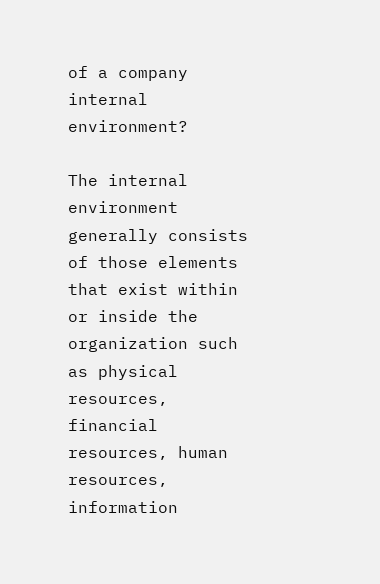of a company internal environment?

The internal environment generally consists of those elements that exist within or inside the organization such as physical resources, financial resources, human resources, information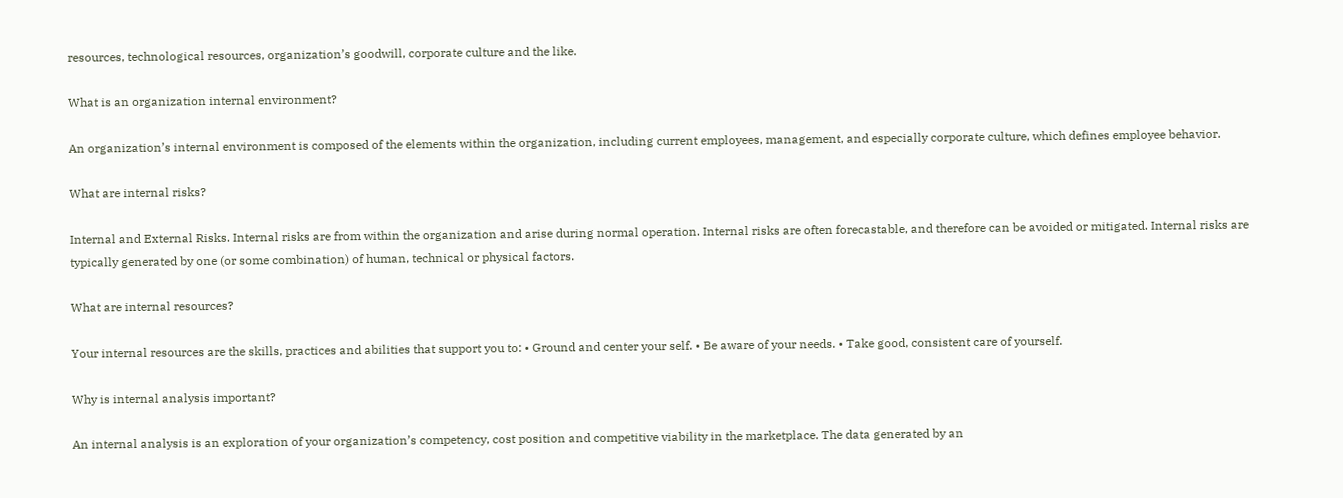resources, technological resources, organization’s goodwill, corporate culture and the like.

What is an organization internal environment?

An organization’s internal environment is composed of the elements within the organization, including current employees, management, and especially corporate culture, which defines employee behavior.

What are internal risks?

Internal and External Risks. Internal risks are from within the organization and arise during normal operation. Internal risks are often forecastable, and therefore can be avoided or mitigated. Internal risks are typically generated by one (or some combination) of human, technical or physical factors.

What are internal resources?

Your internal resources are the skills, practices and abilities that support you to: • Ground and center your self. • Be aware of your needs. • Take good, consistent care of yourself.

Why is internal analysis important?

An internal analysis is an exploration of your organization’s competency, cost position and competitive viability in the marketplace. The data generated by an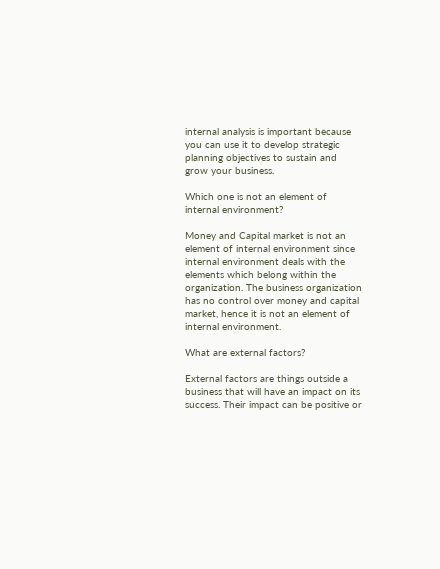internal analysis is important because you can use it to develop strategic planning objectives to sustain and grow your business.

Which one is not an element of internal environment?

Money and Capital market is not an element of internal environment since internal environment deals with the elements which belong within the organization. The business organization has no control over money and capital market, hence it is not an element of internal environment.

What are external factors?

External factors are things outside a business that will have an impact on its success. Their impact can be positive or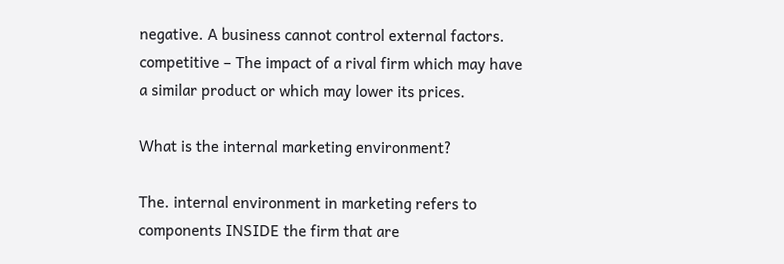negative. A business cannot control external factors. competitive – The impact of a rival firm which may have a similar product or which may lower its prices.

What is the internal marketing environment?

The. internal environment in marketing refers to components INSIDE the firm that are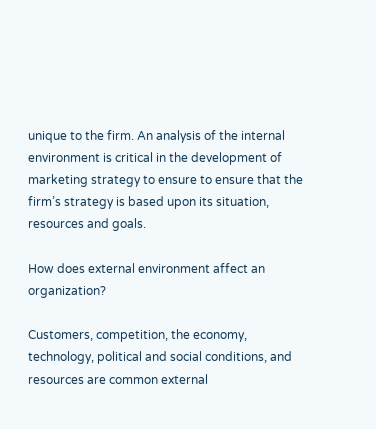unique to the firm. An analysis of the internal environment is critical in the development of marketing strategy to ensure to ensure that the firm’s strategy is based upon its situation, resources and goals.

How does external environment affect an organization?

Customers, competition, the economy, technology, political and social conditions, and resources are common external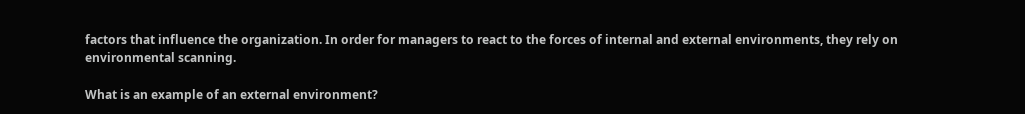factors that influence the organization. In order for managers to react to the forces of internal and external environments, they rely on environmental scanning.

What is an example of an external environment?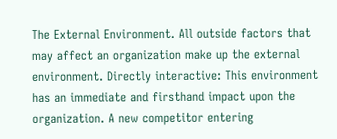The External Environment. All outside factors that may affect an organization make up the external environment. Directly interactive: This environment has an immediate and firsthand impact upon the organization. A new competitor entering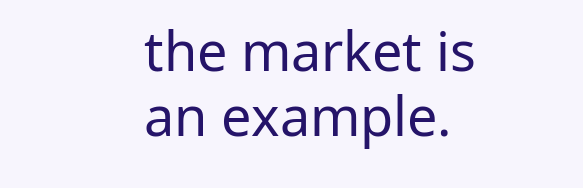the market is an example.